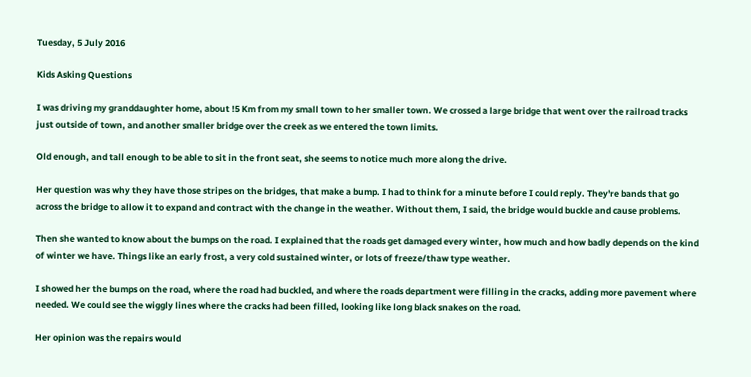Tuesday, 5 July 2016

Kids Asking Questions

I was driving my granddaughter home, about !5 Km from my small town to her smaller town. We crossed a large bridge that went over the railroad tracks just outside of town, and another smaller bridge over the creek as we entered the town limits.

Old enough, and tall enough to be able to sit in the front seat, she seems to notice much more along the drive.

Her question was why they have those stripes on the bridges, that make a bump. I had to think for a minute before I could reply. They're bands that go across the bridge to allow it to expand and contract with the change in the weather. Without them, I said, the bridge would buckle and cause problems.

Then she wanted to know about the bumps on the road. I explained that the roads get damaged every winter, how much and how badly depends on the kind of winter we have. Things like an early frost, a very cold sustained winter, or lots of freeze/thaw type weather.

I showed her the bumps on the road, where the road had buckled, and where the roads department were filling in the cracks, adding more pavement where needed. We could see the wiggly lines where the cracks had been filled, looking like long black snakes on the road.

Her opinion was the repairs would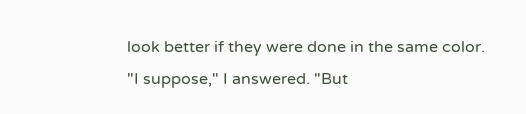look better if they were done in the same color. "I suppose," I answered. "But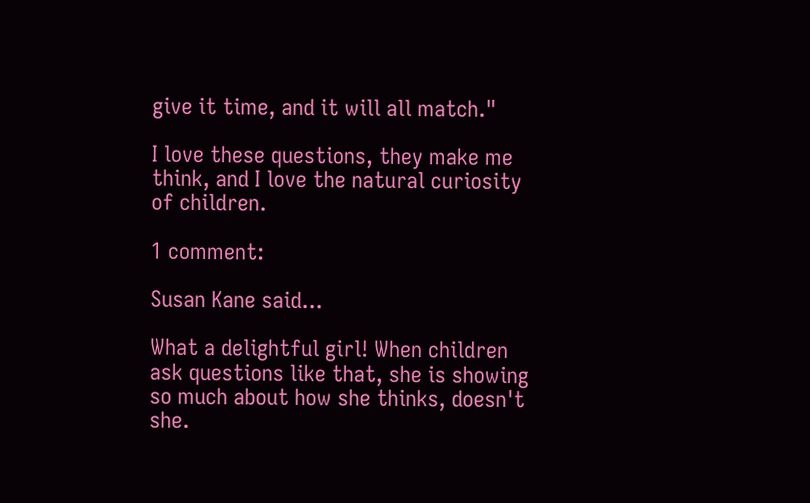give it time, and it will all match."

I love these questions, they make me think, and I love the natural curiosity of children.

1 comment:

Susan Kane said...

What a delightful girl! When children ask questions like that, she is showing so much about how she thinks, doesn't she.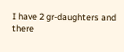I have 2 gr-daughters and there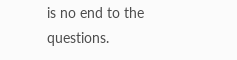is no end to the questions.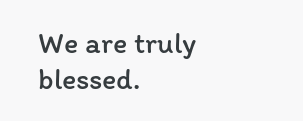We are truly blessed.